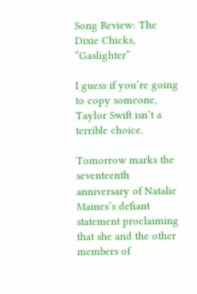Song Review: The Dixie Chicks, “Gaslighter”

I guess if you’re going to copy someone, Taylor Swift isn’t a terrible choice.

Tomorrow marks the seventeenth anniversary of Natalie Maines’s defiant statement proclaiming that she and the other members of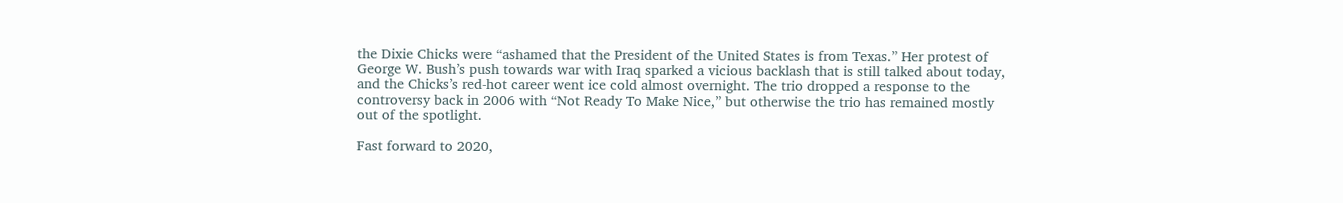the Dixie Chicks were “ashamed that the President of the United States is from Texas.” Her protest of George W. Bush’s push towards war with Iraq sparked a vicious backlash that is still talked about today, and the Chicks’s red-hot career went ice cold almost overnight. The trio dropped a response to the controversy back in 2006 with “Not Ready To Make Nice,” but otherwise the trio has remained mostly out of the spotlight.

Fast forward to 2020,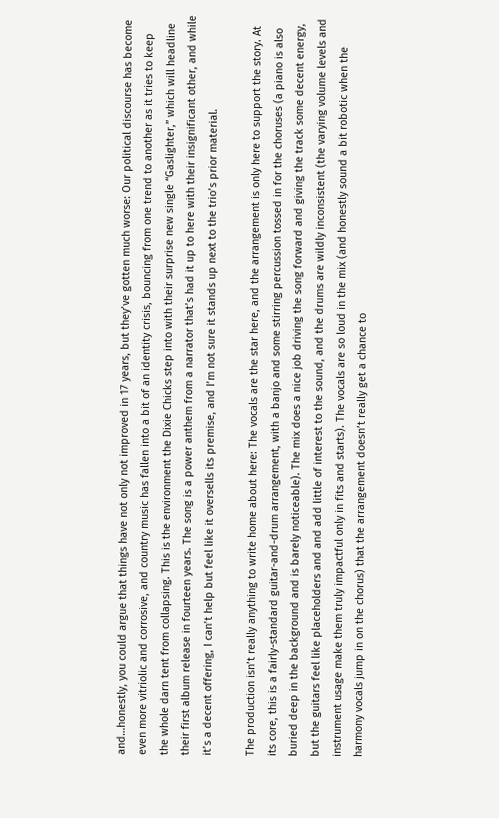and…honestly, you could argue that things have not only not improved in 17 years, but they’ve gotten much worse: Our political discourse has become even more vitriolic and corrosive, and country music has fallen into a bit of an identity crisis, bouncing from one trend to another as it tries to keep the whole darn tent from collapsing. This is the environment the Dixie Chicks step into with their surprise new single “Gaslighter,” which will headline their first album release in fourteen years. The song is a power anthem from a narrator that’s had it up to here with their insignificant other, and while it’s a decent offering, I can’t help but feel like it oversells its premise, and I’m not sure it stands up next to the trio’s prior material.

The production isn’t really anything to write home about here: The vocals are the star here, and the arrangement is only here to support the story. At its core, this is a fairly-standard guitar-and-drum arrangement, with a banjo and some stirring percussion tossed in for the choruses (a piano is also buried deep in the background and is barely noticeable). The mix does a nice job driving the song forward and giving the track some decent energy, but the guitars feel like placeholders and and add little of interest to the sound, and the drums are wildly inconsistent (the varying volume levels and instrument usage make them truly impactful only in fits and starts). The vocals are so loud in the mix (and honestly sound a bit robotic when the harmony vocals jump in on the chorus) that the arrangement doesn’t really get a chance to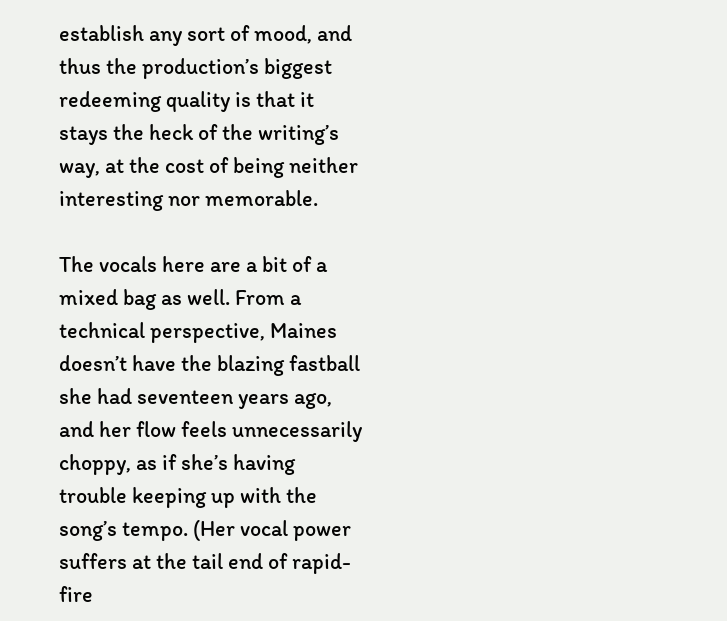establish any sort of mood, and thus the production’s biggest redeeming quality is that it stays the heck of the writing’s way, at the cost of being neither interesting nor memorable.

The vocals here are a bit of a mixed bag as well. From a technical perspective, Maines doesn’t have the blazing fastball she had seventeen years ago, and her flow feels unnecessarily choppy, as if she’s having trouble keeping up with the song’s tempo. (Her vocal power suffers at the tail end of rapid-fire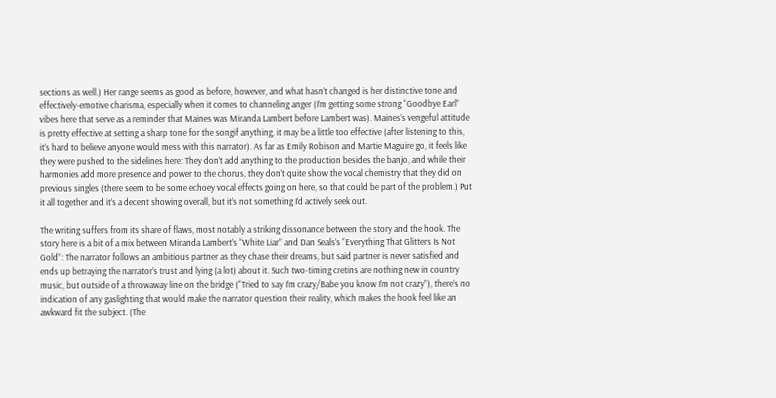sections as well.) Her range seems as good as before, however, and what hasn’t changed is her distinctive tone and effectively-emotive charisma, especially when it comes to channeling anger (I’m getting some strong “Goodbye Earl” vibes here that serve as a reminder that Maines was Miranda Lambert before Lambert was). Maines’s vengeful attitude is pretty effective at setting a sharp tone for the songif anything, it may be a little too effective (after listening to this, it’s hard to believe anyone would mess with this narrator). As far as Emily Robison and Martie Maguire go, it feels like they were pushed to the sidelines here: They don’t add anything to the production besides the banjo, and while their harmonies add more presence and power to the chorus, they don’t quite show the vocal chemistry that they did on previous singles (there seem to be some echoey vocal effects going on here, so that could be part of the problem.) Put it all together and it’s a decent showing overall, but it’s not something I’d actively seek out.

The writing suffers from its share of flaws, most notably a striking dissonance between the story and the hook. The story here is a bit of a mix between Miranda Lambert’s “White Liar” and Dan Seals’s “Everything That Glitters Is Not Gold”: The narrator follows an ambitious partner as they chase their dreams, but said partner is never satisfied and ends up betraying the narrator’s trust and lying (a lot) about it. Such two-timing cretins are nothing new in country music, but outside of a throwaway line on the bridge (“Tried to say I’m crazy/Babe you know I’m not crazy”), there’s no indication of any gaslighting that would make the narrator question their reality, which makes the hook feel like an awkward fit the subject. (The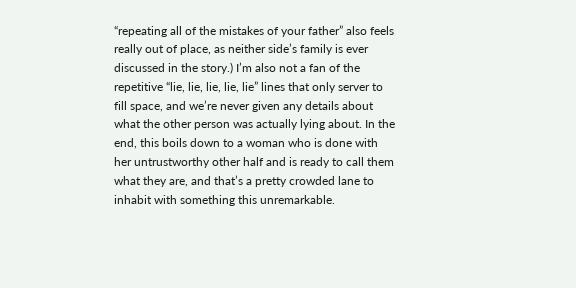“repeating all of the mistakes of your father” also feels really out of place, as neither side’s family is ever discussed in the story.) I’m also not a fan of the repetitive “lie, lie, lie, lie, lie” lines that only server to fill space, and we’re never given any details about what the other person was actually lying about. In the end, this boils down to a woman who is done with her untrustworthy other half and is ready to call them what they are, and that’s a pretty crowded lane to inhabit with something this unremarkable.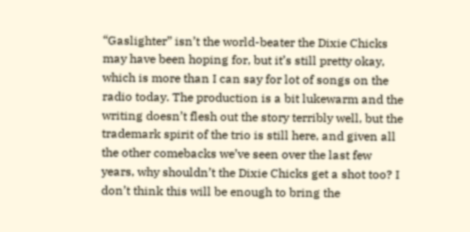“Gaslighter” isn’t the world-beater the Dixie Chicks may have been hoping for, but it’s still pretty okay, which is more than I can say for lot of songs on the radio today. The production is a bit lukewarm and the writing doesn’t flesh out the story terribly well, but the trademark spirit of the trio is still here, and given all the other comebacks we’ve seen over the last few years, why shouldn’t the Dixie Chicks get a shot too? I don’t think this will be enough to bring the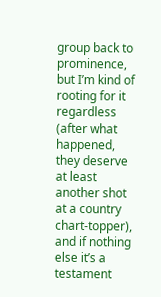group back to prominence, but I’m kind of rooting for it regardless (after what happened, they deserve at least another shot at a country chart-topper), and if nothing else it’s a testament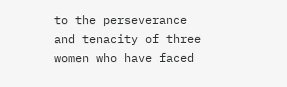to the perseverance and tenacity of three women who have faced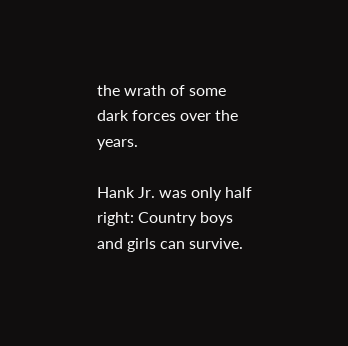the wrath of some dark forces over the years.

Hank Jr. was only half right: Country boys and girls can survive.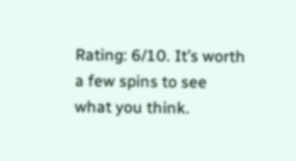Rating: 6/10. It’s worth a few spins to see what you think.